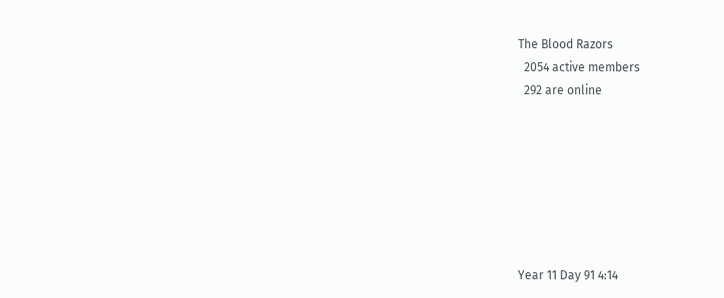The Blood Razors
  2054 active members
  292 are online







Year 11 Day 91 4:14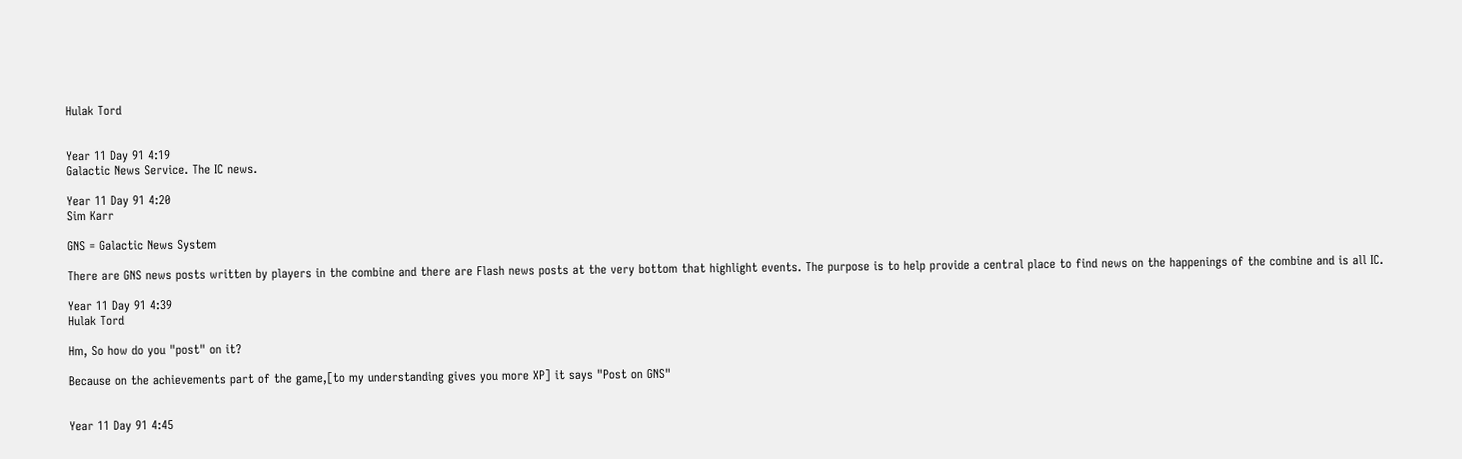Hulak Tord


Year 11 Day 91 4:19
Galactic News Service. The IC news.

Year 11 Day 91 4:20
Sim Karr

GNS = Galactic News System

There are GNS news posts written by players in the combine and there are Flash news posts at the very bottom that highlight events. The purpose is to help provide a central place to find news on the happenings of the combine and is all IC.

Year 11 Day 91 4:39
Hulak Tord

Hm, So how do you "post" on it?

Because on the achievements part of the game,[to my understanding gives you more XP] it says "Post on GNS"


Year 11 Day 91 4:45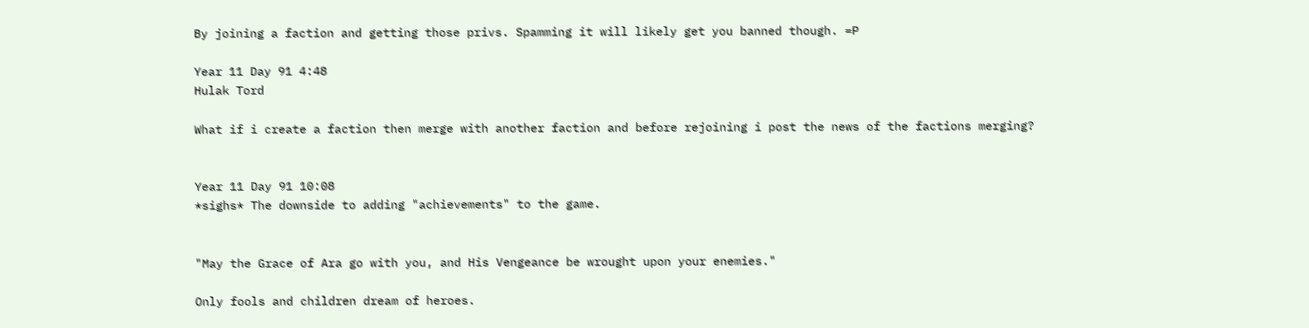By joining a faction and getting those privs. Spamming it will likely get you banned though. =P

Year 11 Day 91 4:48
Hulak Tord

What if i create a faction then merge with another faction and before rejoining i post the news of the factions merging?


Year 11 Day 91 10:08
*sighs* The downside to adding "achievements" to the game.


"May the Grace of Ara go with you, and His Vengeance be wrought upon your enemies."

Only fools and children dream of heroes.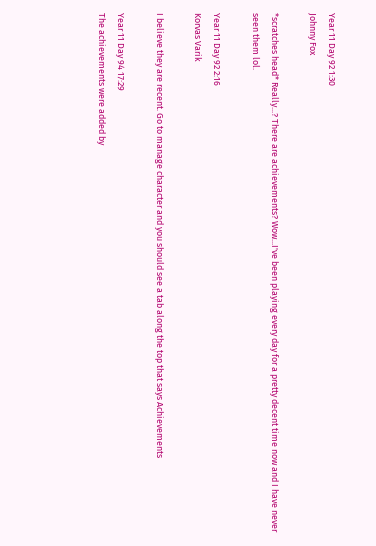Year 11 Day 92 1:30
Johnny Fox

*scratches head* Really...? There are achievements? Wow...I've been playing every day for a pretty decent time now and I have never seen them lol.

Year 11 Day 92 2:16
Korvas Varik

I believe they are recent. Go to manage character and you should see a tab along the top that says Achievements

Year 11 Day 94 17:29
The achievements were added by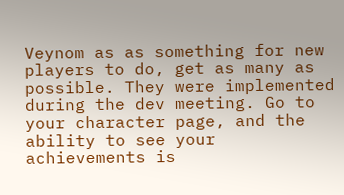Veynom as as something for new players to do, get as many as possible. They were implemented during the dev meeting. Go to your character page, and the ability to see your achievements is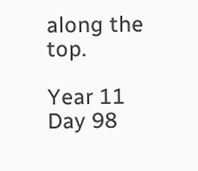along the top.

Year 11 Day 98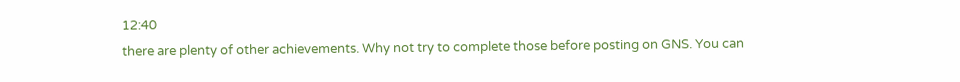12:40
there are plenty of other achievements. Why not try to complete those before posting on GNS. You can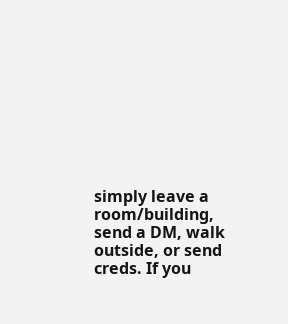simply leave a room/building, send a DM, walk outside, or send creds. If you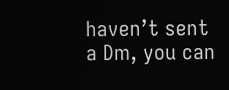haven’t sent a Dm, you can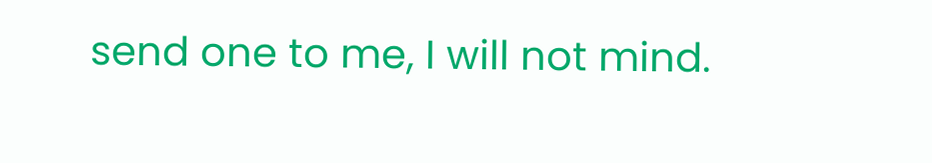send one to me, I will not mind.